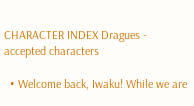CHARACTER INDEX Dragues - accepted characters

  • Welcome back, Iwaku! While we are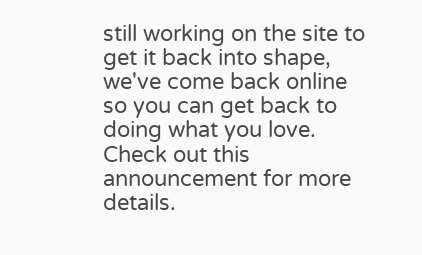still working on the site to get it back into shape, we've come back online so you can get back to doing what you love. Check out this announcement for more details.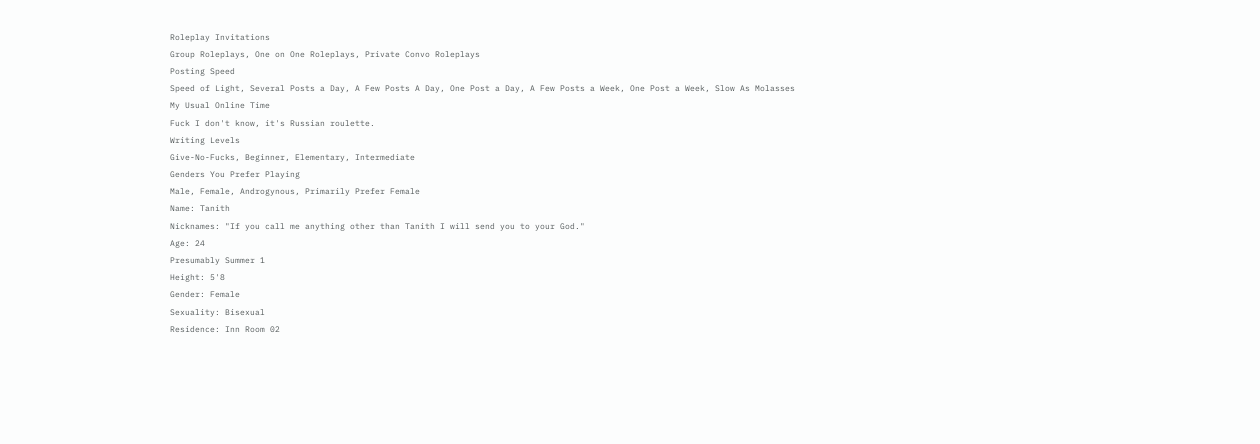Roleplay Invitations
Group Roleplays, One on One Roleplays, Private Convo Roleplays
Posting Speed
Speed of Light, Several Posts a Day, A Few Posts A Day, One Post a Day, A Few Posts a Week, One Post a Week, Slow As Molasses
My Usual Online Time
Fuck I don't know, it's Russian roulette.
Writing Levels
Give-No-Fucks, Beginner, Elementary, Intermediate
Genders You Prefer Playing
Male, Female, Androgynous, Primarily Prefer Female
Name: Tanith
Nicknames: "If you call me anything other than Tanith I will send you to your God."
Age: 24
Presumably Summer 1
Height: 5'8
Gender: Female
Sexuality: Bisexual
Residence: Inn Room 02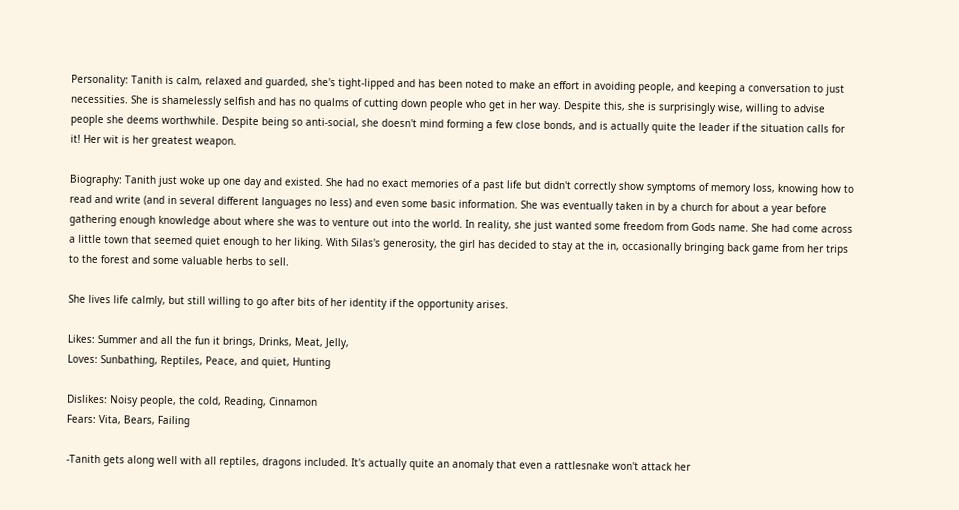Personality: Tanith is calm, relaxed and guarded, she's tight-lipped and has been noted to make an effort in avoiding people, and keeping a conversation to just necessities. She is shamelessly selfish and has no qualms of cutting down people who get in her way. Despite this, she is surprisingly wise, willing to advise people she deems worthwhile. Despite being so anti-social, she doesn't mind forming a few close bonds, and is actually quite the leader if the situation calls for it! Her wit is her greatest weapon.

Biography: Tanith just woke up one day and existed. She had no exact memories of a past life but didn't correctly show symptoms of memory loss, knowing how to read and write (and in several different languages no less) and even some basic information. She was eventually taken in by a church for about a year before gathering enough knowledge about where she was to venture out into the world. In reality, she just wanted some freedom from Gods name. She had come across a little town that seemed quiet enough to her liking. With Silas's generosity, the girl has decided to stay at the in, occasionally bringing back game from her trips to the forest and some valuable herbs to sell.

She lives life calmly, but still willing to go after bits of her identity if the opportunity arises.

Likes: Summer and all the fun it brings, Drinks, Meat, Jelly,
Loves: Sunbathing, Reptiles, Peace, and quiet, Hunting

Dislikes: Noisy people, the cold, Reading, Cinnamon
Fears: Vita, Bears, Failing

-Tanith gets along well with all reptiles, dragons included. It's actually quite an anomaly that even a rattlesnake won't attack her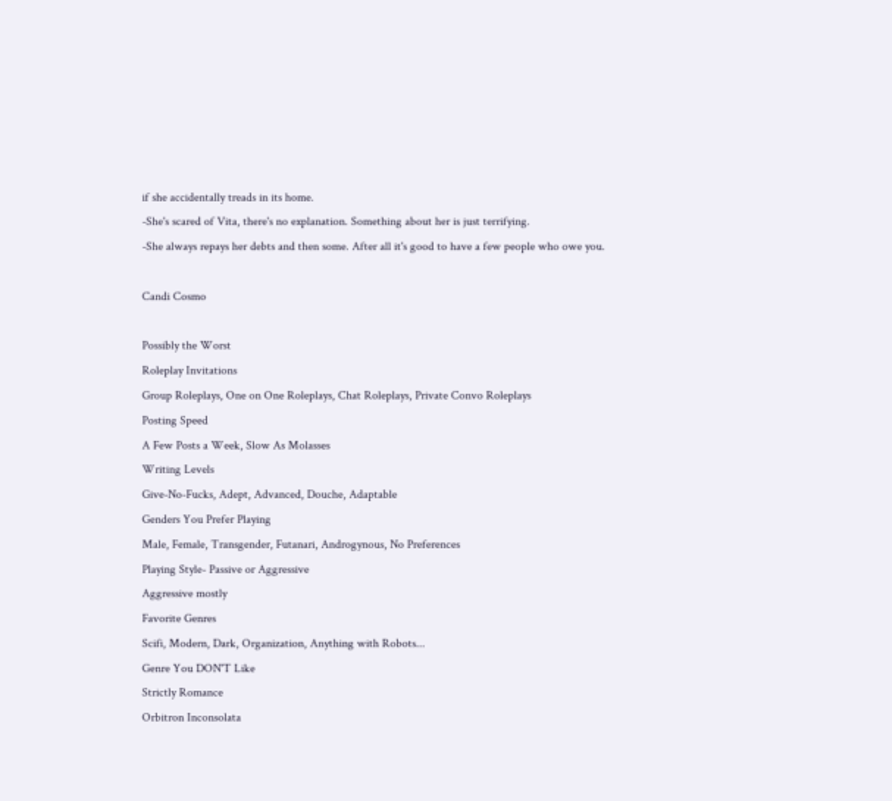if she accidentally treads in its home.
-She's scared of Vita, there's no explanation. Something about her is just terrifying.
-She always repays her debts and then some. After all it's good to have a few people who owe you.

Candi Cosmo

Possibly the Worst
Roleplay Invitations
Group Roleplays, One on One Roleplays, Chat Roleplays, Private Convo Roleplays
Posting Speed
A Few Posts a Week, Slow As Molasses
Writing Levels
Give-No-Fucks, Adept, Advanced, Douche, Adaptable
Genders You Prefer Playing
Male, Female, Transgender, Futanari, Androgynous, No Preferences
Playing Style- Passive or Aggressive
Aggressive mostly
Favorite Genres
Scifi, Modern, Dark, Organization, Anything with Robots...
Genre You DON'T Like
Strictly Romance
Orbitron Inconsolata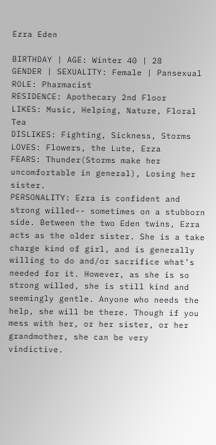Ezra Eden

BIRTHDAY | AGE: Winter 40 | 28
GENDER | SEXUALITY: Female | Pansexual
ROLE: Pharmacist
RESIDENCE: Apothecary 2nd Floor
LIKES: Music, Helping, Nature, Floral Tea
DISLIKES: Fighting, Sickness, Storms
LOVES: Flowers, the Lute, Erza
FEARS: Thunder(Storms make her uncomfortable in general), Losing her sister.
PERSONALITY: Ezra is confident and strong willed-- sometimes on a stubborn side. Between the two Eden twins, Ezra acts as the older sister. She is a take charge kind of girl, and is generally willing to do and/or sacrifice what’s needed for it. However, as she is so strong willed, she is still kind and seemingly gentle. Anyone who needs the help, she will be there. Though if you mess with her, or her sister, or her grandmother, she can be very vindictive.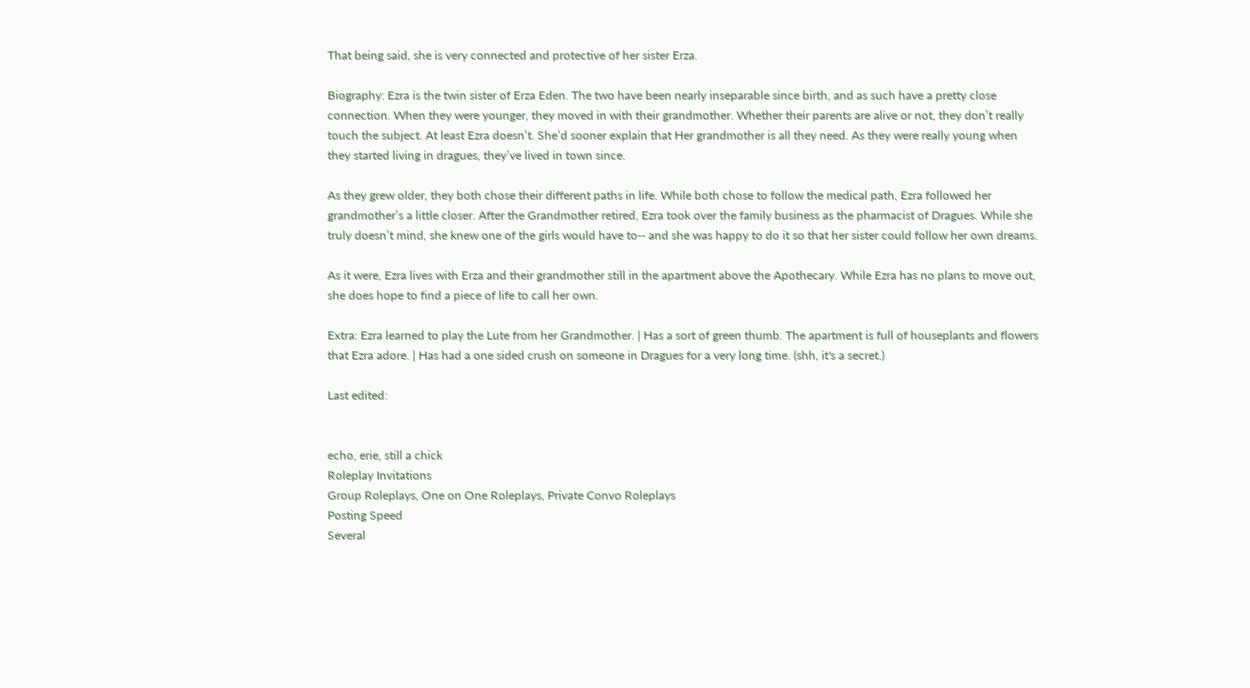That being said, she is very connected and protective of her sister Erza.

Biography: Ezra is the twin sister of Erza Eden. The two have been nearly inseparable since birth, and as such have a pretty close connection. When they were younger, they moved in with their grandmother. Whether their parents are alive or not, they don’t really touch the subject. At least Ezra doesn’t. She’d sooner explain that Her grandmother is all they need. As they were really young when they started living in dragues, they’ve lived in town since.

As they grew older, they both chose their different paths in life. While both chose to follow the medical path, Ezra followed her grandmother’s a little closer. After the Grandmother retired, Ezra took over the family business as the pharmacist of Dragues. While she truly doesn’t mind, she knew one of the girls would have to-- and she was happy to do it so that her sister could follow her own dreams.

As it were, Ezra lives with Erza and their grandmother still in the apartment above the Apothecary. While Ezra has no plans to move out, she does hope to find a piece of life to call her own.

Extra: Ezra learned to play the Lute from her Grandmother. | Has a sort of green thumb. The apartment is full of houseplants and flowers that Ezra adore. | Has had a one sided crush on someone in Dragues for a very long time. (shh, it's a secret.)

Last edited:


echo, erie, still a chick
Roleplay Invitations
Group Roleplays, One on One Roleplays, Private Convo Roleplays
Posting Speed
Several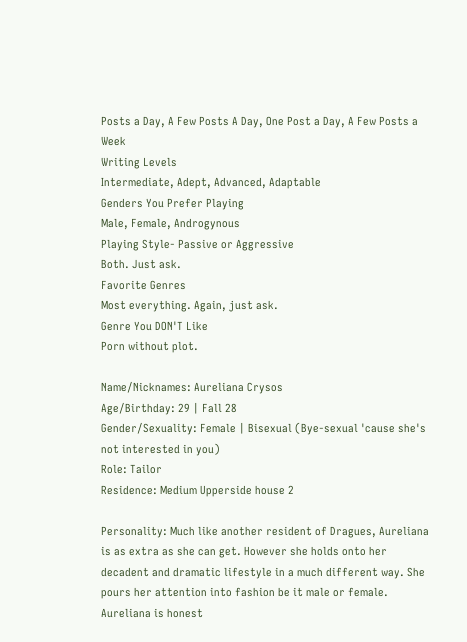Posts a Day, A Few Posts A Day, One Post a Day, A Few Posts a Week
Writing Levels
Intermediate, Adept, Advanced, Adaptable
Genders You Prefer Playing
Male, Female, Androgynous
Playing Style- Passive or Aggressive
Both. Just ask.
Favorite Genres
Most everything. Again, just ask.
Genre You DON'T Like
Porn without plot.

Name/Nicknames: Aureliana Crysos
Age/Birthday: 29 | Fall 28
Gender/Sexuality: Female | Bisexual (Bye-sexual 'cause she's not interested in you)
Role: Tailor
Residence: Medium Upperside house 2

Personality: Much like another resident of Dragues, Aureliana is as extra as she can get. However she holds onto her decadent and dramatic lifestyle in a much different way. She pours her attention into fashion be it male or female. Aureliana is honest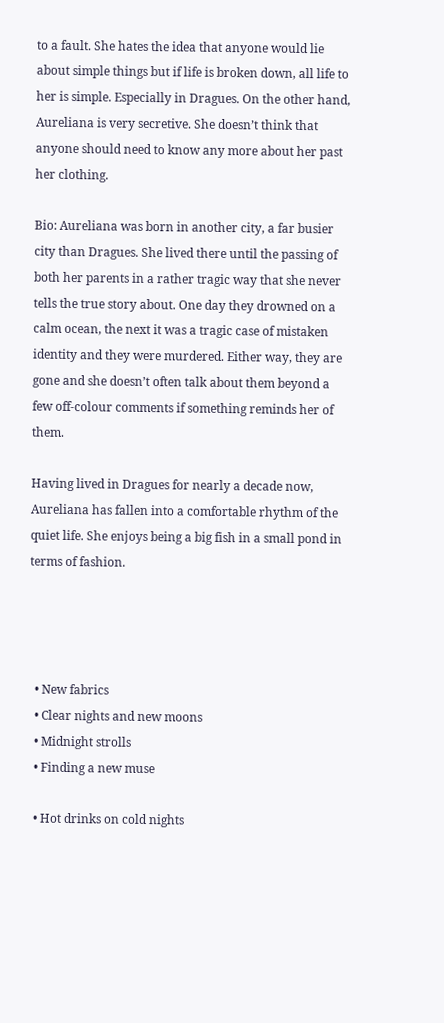to a fault. She hates the idea that anyone would lie about simple things but if life is broken down, all life to her is simple. Especially in Dragues. On the other hand, Aureliana is very secretive. She doesn’t think that anyone should need to know any more about her past her clothing.

Bio: Aureliana was born in another city, a far busier city than Dragues. She lived there until the passing of both her parents in a rather tragic way that she never tells the true story about. One day they drowned on a calm ocean, the next it was a tragic case of mistaken identity and they were murdered. Either way, they are gone and she doesn’t often talk about them beyond a few off-colour comments if something reminds her of them.

Having lived in Dragues for nearly a decade now, Aureliana has fallen into a comfortable rhythm of the quiet life. She enjoys being a big fish in a small pond in terms of fashion.




  • New fabrics
  • Clear nights and new moons
  • Midnight strolls
  • Finding a new muse

  • Hot drinks on cold nights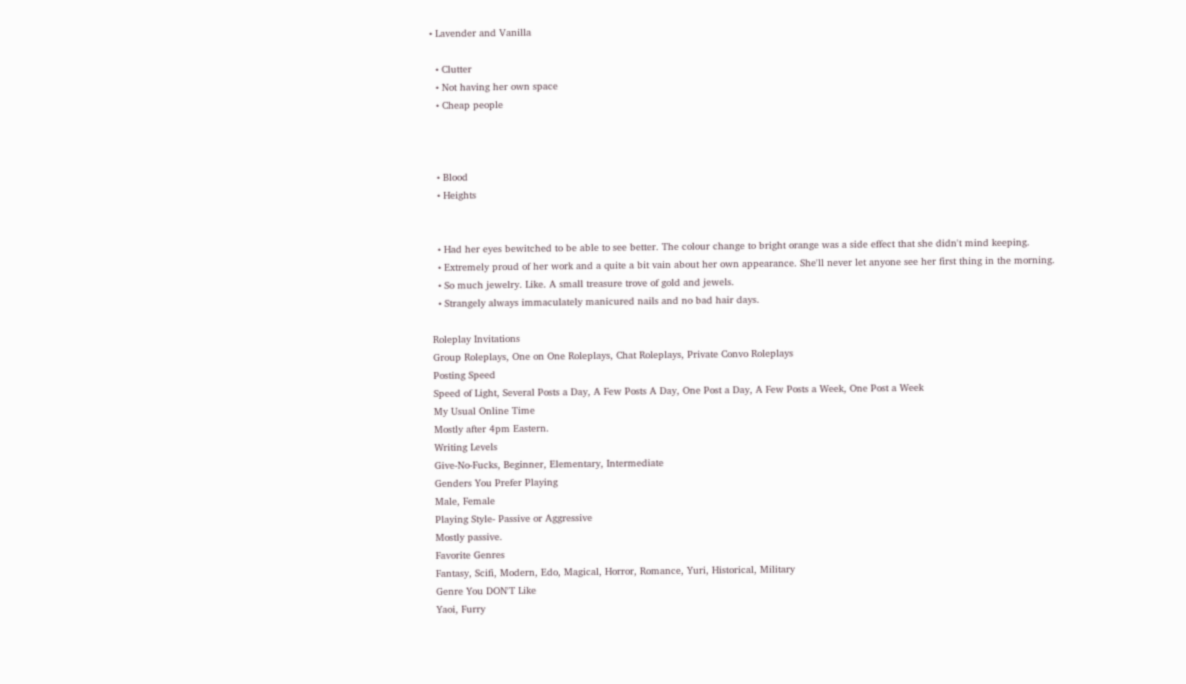• Lavender and Vanilla

  • Clutter
  • Not having her own space
  • Cheap people



  • Blood
  • Heights


  • Had her eyes bewitched to be able to see better. The colour change to bright orange was a side effect that she didn't mind keeping.
  • Extremely proud of her work and a quite a bit vain about her own appearance. She'll never let anyone see her first thing in the morning.
  • So much jewelry. Like. A small treasure trove of gold and jewels.
  • Strangely always immaculately manicured nails and no bad hair days.

Roleplay Invitations
Group Roleplays, One on One Roleplays, Chat Roleplays, Private Convo Roleplays
Posting Speed
Speed of Light, Several Posts a Day, A Few Posts A Day, One Post a Day, A Few Posts a Week, One Post a Week
My Usual Online Time
Mostly after 4pm Eastern.
Writing Levels
Give-No-Fucks, Beginner, Elementary, Intermediate
Genders You Prefer Playing
Male, Female
Playing Style- Passive or Aggressive
Mostly passive.
Favorite Genres
Fantasy, Scifi, Modern, Edo, Magical, Horror, Romance, Yuri, Historical, Military
Genre You DON'T Like
Yaoi, Furry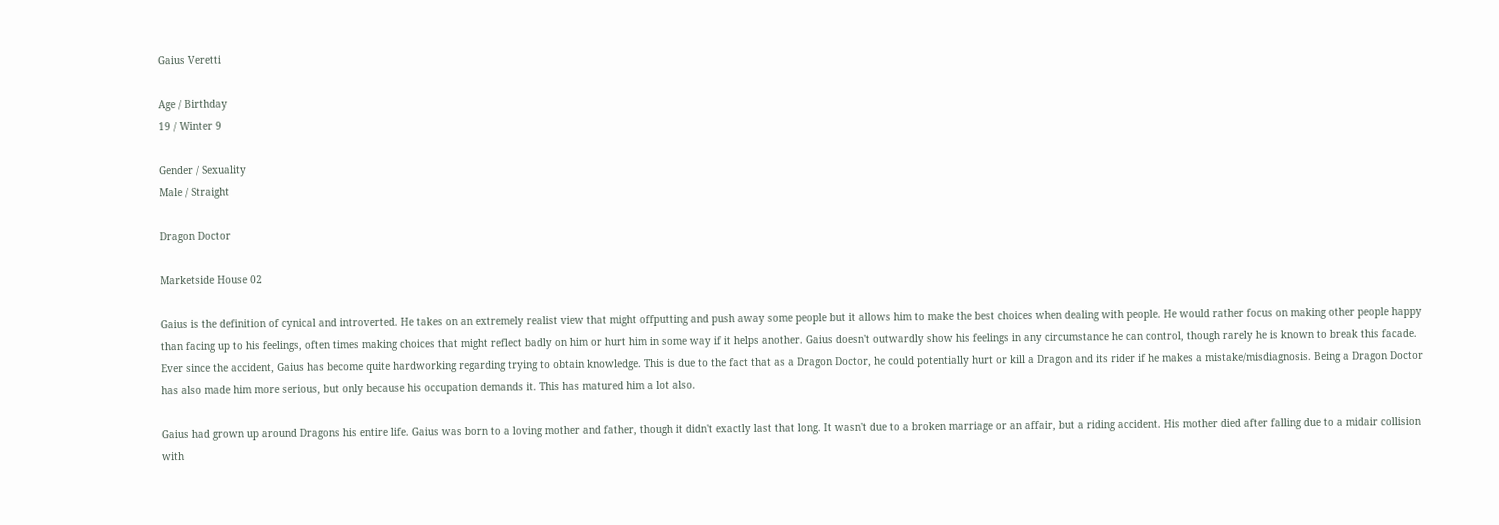Gaius Veretti

Age / Birthday
19 / Winter 9

Gender / Sexuality
Male / Straight

Dragon Doctor

Marketside House 02

Gaius is the definition of cynical and introverted. He takes on an extremely realist view that might offputting and push away some people but it allows him to make the best choices when dealing with people. He would rather focus on making other people happy than facing up to his feelings, often times making choices that might reflect badly on him or hurt him in some way if it helps another. Gaius doesn't outwardly show his feelings in any circumstance he can control, though rarely he is known to break this facade. Ever since the accident, Gaius has become quite hardworking regarding trying to obtain knowledge. This is due to the fact that as a Dragon Doctor, he could potentially hurt or kill a Dragon and its rider if he makes a mistake/misdiagnosis. Being a Dragon Doctor has also made him more serious, but only because his occupation demands it. This has matured him a lot also.

Gaius had grown up around Dragons his entire life. Gaius was born to a loving mother and father, though it didn't exactly last that long. It wasn't due to a broken marriage or an affair, but a riding accident. His mother died after falling due to a midair collision with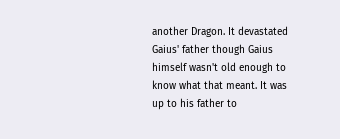another Dragon. It devastated Gaius' father though Gaius himself wasn't old enough to know what that meant. It was up to his father to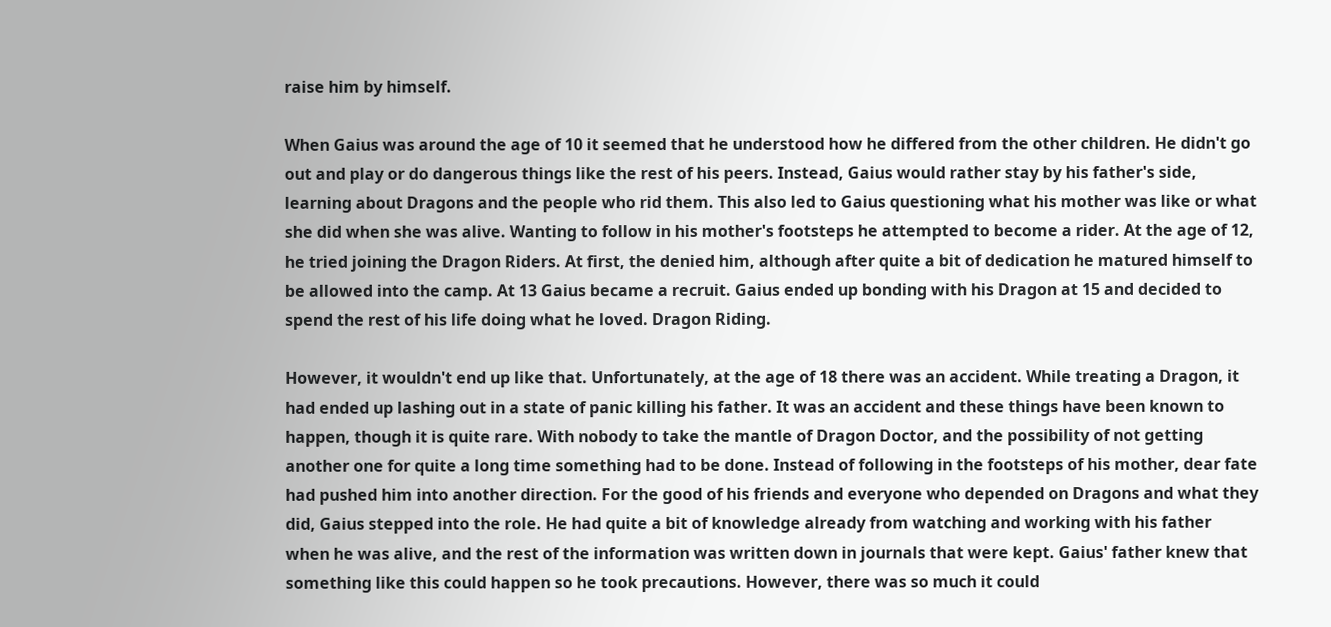raise him by himself.

When Gaius was around the age of 10 it seemed that he understood how he differed from the other children. He didn't go out and play or do dangerous things like the rest of his peers. Instead, Gaius would rather stay by his father's side, learning about Dragons and the people who rid them. This also led to Gaius questioning what his mother was like or what she did when she was alive. Wanting to follow in his mother's footsteps he attempted to become a rider. At the age of 12, he tried joining the Dragon Riders. At first, the denied him, although after quite a bit of dedication he matured himself to be allowed into the camp. At 13 Gaius became a recruit. Gaius ended up bonding with his Dragon at 15 and decided to spend the rest of his life doing what he loved. Dragon Riding.

However, it wouldn't end up like that. Unfortunately, at the age of 18 there was an accident. While treating a Dragon, it had ended up lashing out in a state of panic killing his father. It was an accident and these things have been known to happen, though it is quite rare. With nobody to take the mantle of Dragon Doctor, and the possibility of not getting another one for quite a long time something had to be done. Instead of following in the footsteps of his mother, dear fate had pushed him into another direction. For the good of his friends and everyone who depended on Dragons and what they did, Gaius stepped into the role. He had quite a bit of knowledge already from watching and working with his father when he was alive, and the rest of the information was written down in journals that were kept. Gaius' father knew that something like this could happen so he took precautions. However, there was so much it could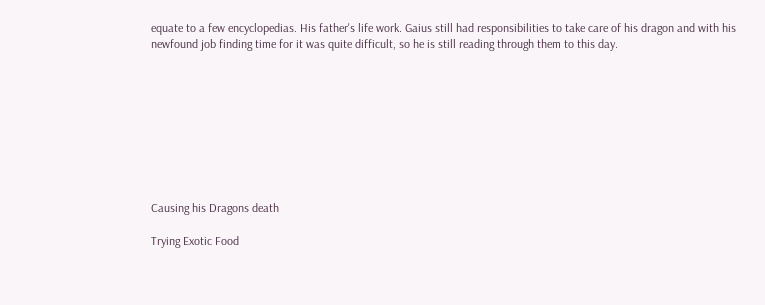equate to a few encyclopedias. His father's life work. Gaius still had responsibilities to take care of his dragon and with his newfound job finding time for it was quite difficult, so he is still reading through them to this day.









Causing his Dragons death

Trying Exotic Food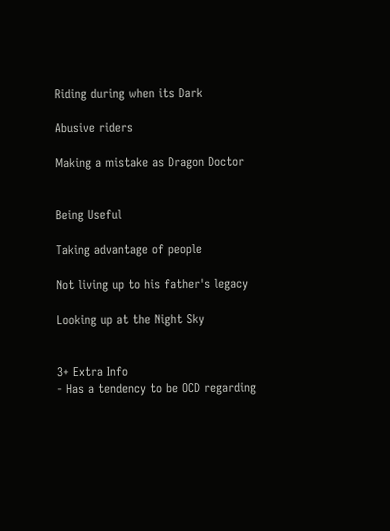Riding during when its Dark

Abusive riders

Making a mistake as Dragon Doctor


Being Useful

Taking advantage of people

Not living up to his father's legacy

Looking up at the Night Sky


3+ Extra Info
- Has a tendency to be OCD regarding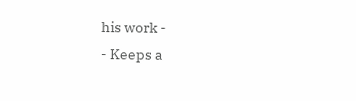his work -
- Keeps a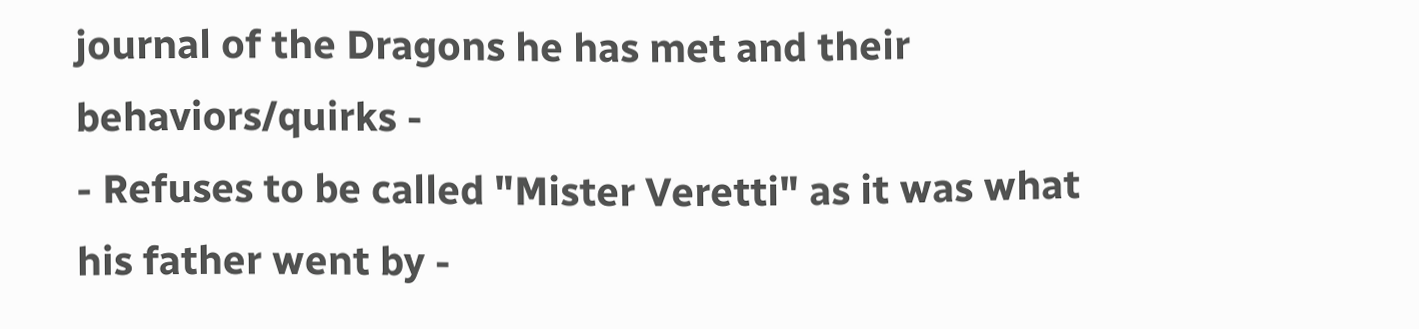journal of the Dragons he has met and their behaviors/quirks -
- Refuses to be called "Mister Veretti" as it was what his father went by -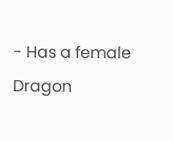- Has a female Dragon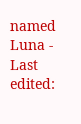named Luna -
Last edited: